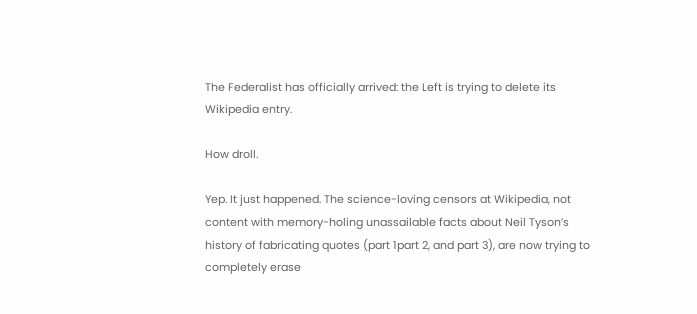The Federalist has officially arrived: the Left is trying to delete its Wikipedia entry.

How droll.

Yep. It just happened. The science-loving censors at Wikipedia, not content with memory-holing unassailable facts about Neil Tyson’s history of fabricating quotes (part 1part 2, and part 3), are now trying to completely erase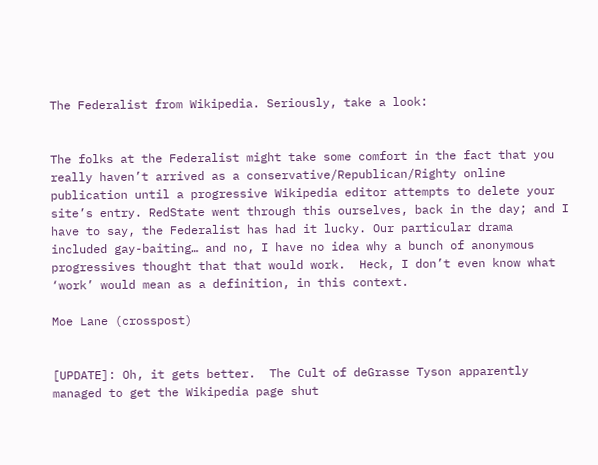The Federalist from Wikipedia. Seriously, take a look:


The folks at the Federalist might take some comfort in the fact that you really haven’t arrived as a conservative/Republican/Righty online publication until a progressive Wikipedia editor attempts to delete your site’s entry. RedState went through this ourselves, back in the day; and I have to say, the Federalist has had it lucky. Our particular drama included gay-baiting… and no, I have no idea why a bunch of anonymous progressives thought that that would work.  Heck, I don’t even know what ‘work’ would mean as a definition, in this context.

Moe Lane (crosspost)


[UPDATE]: Oh, it gets better.  The Cult of deGrasse Tyson apparently managed to get the Wikipedia page shut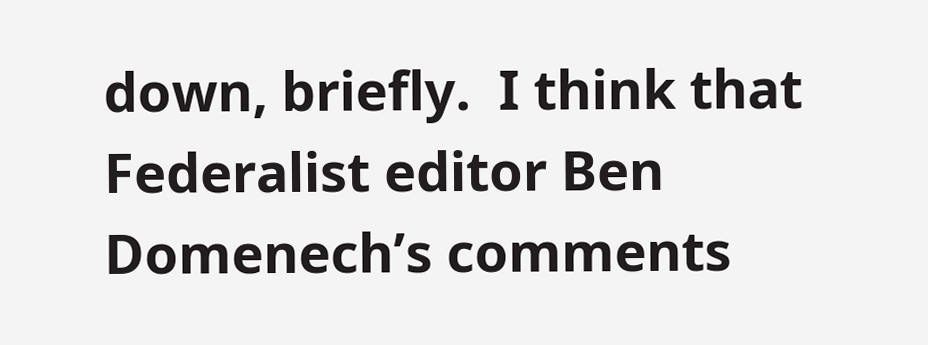down, briefly.  I think that Federalist editor Ben Domenech’s comments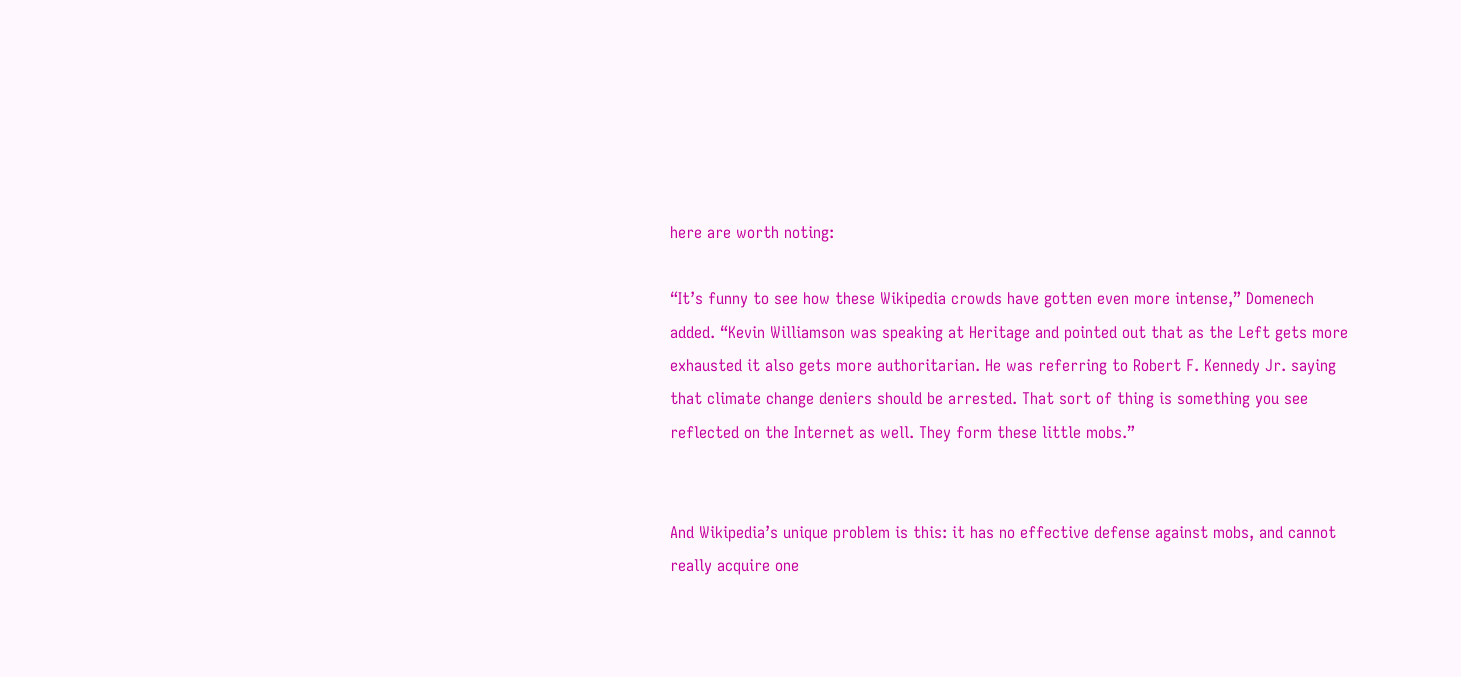here are worth noting:

“It’s funny to see how these Wikipedia crowds have gotten even more intense,” Domenech added. “Kevin Williamson was speaking at Heritage and pointed out that as the Left gets more exhausted it also gets more authoritarian. He was referring to Robert F. Kennedy Jr. saying that climate change deniers should be arrested. That sort of thing is something you see reflected on the Internet as well. They form these little mobs.”


And Wikipedia’s unique problem is this: it has no effective defense against mobs, and cannot really acquire one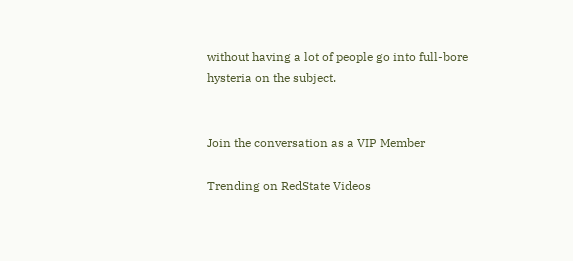without having a lot of people go into full-bore hysteria on the subject.


Join the conversation as a VIP Member

Trending on RedState Videos